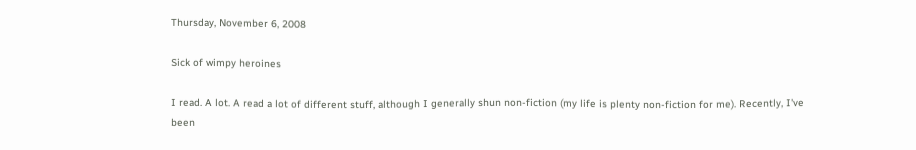Thursday, November 6, 2008

Sick of wimpy heroines

I read. A lot. A read a lot of different stuff, although I generally shun non-fiction (my life is plenty non-fiction for me). Recently, I've been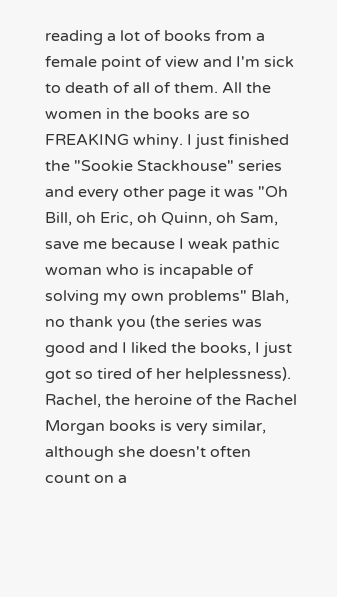reading a lot of books from a female point of view and I'm sick to death of all of them. All the women in the books are so FREAKING whiny. I just finished the "Sookie Stackhouse" series and every other page it was "Oh Bill, oh Eric, oh Quinn, oh Sam, save me because I weak pathic woman who is incapable of solving my own problems" Blah, no thank you (the series was good and I liked the books, I just got so tired of her helplessness). Rachel, the heroine of the Rachel Morgan books is very similar, although she doesn't often count on a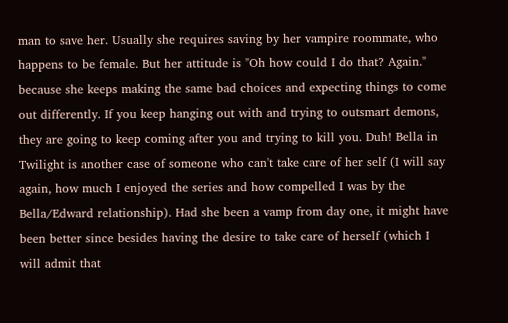man to save her. Usually she requires saving by her vampire roommate, who happens to be female. But her attitude is "Oh how could I do that? Again." because she keeps making the same bad choices and expecting things to come out differently. If you keep hanging out with and trying to outsmart demons, they are going to keep coming after you and trying to kill you. Duh! Bella in Twilight is another case of someone who can't take care of her self (I will say again, how much I enjoyed the series and how compelled I was by the Bella/Edward relationship). Had she been a vamp from day one, it might have been better since besides having the desire to take care of herself (which I will admit that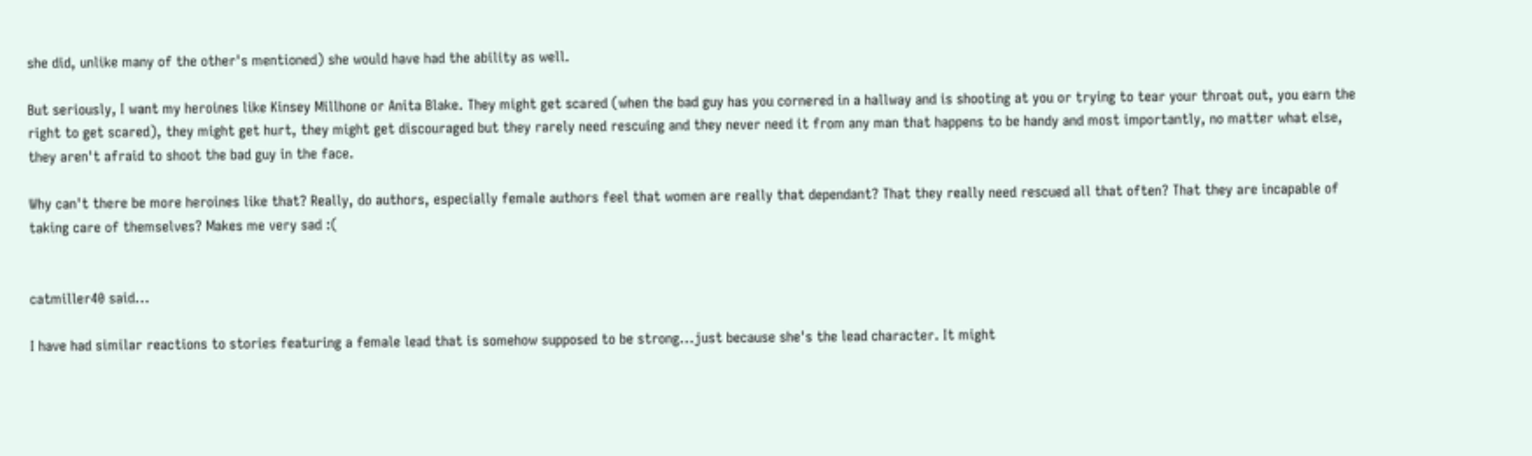she did, unlike many of the other's mentioned) she would have had the ability as well.

But seriously, I want my heroines like Kinsey Millhone or Anita Blake. They might get scared (when the bad guy has you cornered in a hallway and is shooting at you or trying to tear your throat out, you earn the right to get scared), they might get hurt, they might get discouraged but they rarely need rescuing and they never need it from any man that happens to be handy and most importantly, no matter what else, they aren't afraid to shoot the bad guy in the face.

Why can't there be more heroines like that? Really, do authors, especially female authors feel that women are really that dependant? That they really need rescued all that often? That they are incapable of taking care of themselves? Makes me very sad :(


catmiller40 said...

I have had similar reactions to stories featuring a female lead that is somehow supposed to be strong...just because she's the lead character. It might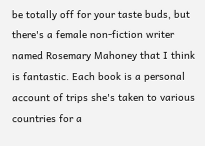be totally off for your taste buds, but there's a female non-fiction writer named Rosemary Mahoney that I think is fantastic. Each book is a personal account of trips she's taken to various countries for a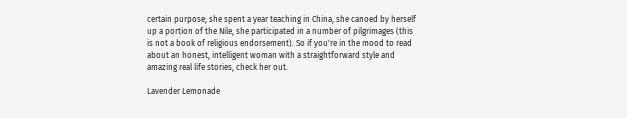certain purpose; she spent a year teaching in China, she canoed by herself up a portion of the Nile, she participated in a number of pilgrimages (this is not a book of religious endorsement). So if you're in the mood to read about an honest, intelligent woman with a straightforward style and amazing real life stories, check her out.

Lavender Lemonade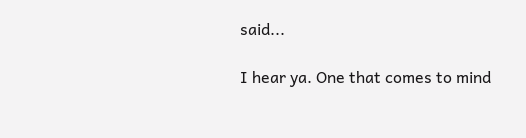said...

I hear ya. One that comes to mind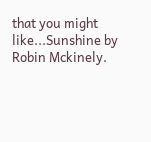that you might like...Sunshine by Robin Mckinely.